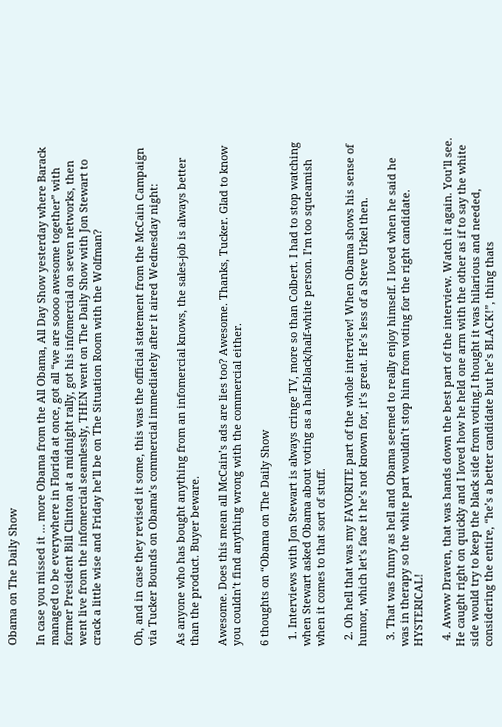Obama on The Daily Show

In case you missed it … more Obama from the All Obama, All Day Show yesterday where Barack managed to be everywhere in Florida at once, got all “we are soooo awesome together” with former President Bill Clinton at a midnight rally, got his infomercial on seven networks, then went live from the infomercial seamlessly, THEN went on The Daily Show with Jon Stewart to crack a little wise and Friday he’ll be on The Situation Room with the Wolfman?


Oh, and in case they revised it some, this was the official statement from the McCain Campaign via Tucker Bounds on Obama’s commercial immediately after it aired Wednesday night:

As anyone who has bought anything from an infomercial knows, the sales-job is always better than the product. Buyer beware.

Awesome. Does this mean all McCain’s ads are lies too? Awesome. Thanks, Tucker. Glad to know you couldn’t find anything wrong with the commercial either.

6 thoughts on “Obama on The Daily Show

  1. Interviews with Jon Stewart is always cringe TV, more so than Colbert. I had to stop watching when Stewart asked Obama about voting as a half-black/half-white person. I’m too squeamish when it comes to that sort of stuff.

  2. Oh hell that was my FAVORITE part of the whole interview! When Obama shows his sense of humor, which let’s face it he’s not known for, it’s great. He’s less of a Steve Urkel then.

  3. That was funny as hell and Obama seemed to really enjoy himself. I loved when he said he was in therapy so the white part wouldn’t stop him from voting for the right candidate. HYSTERICAL!

  4. Awww Draven, that was hands down the best part of the interview. Watch it again. You’ll see. He caught right on quickly and I loved how he held one arm with the other as if to say the white side would try to keep the black side from voting.I thought it was hilarious and needed, considering the entire, “he’s a better candidate but he’s BLACK!”, thing thats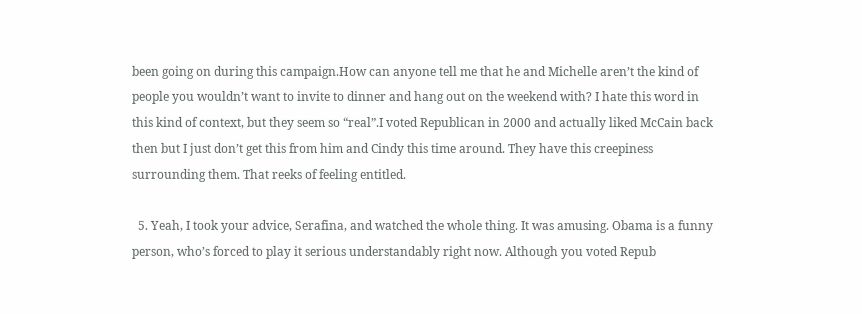been going on during this campaign.How can anyone tell me that he and Michelle aren’t the kind of people you wouldn’t want to invite to dinner and hang out on the weekend with? I hate this word in this kind of context, but they seem so “real”.I voted Republican in 2000 and actually liked McCain back then but I just don’t get this from him and Cindy this time around. They have this creepiness surrounding them. That reeks of feeling entitled.

  5. Yeah, I took your advice, Serafina, and watched the whole thing. It was amusing. Obama is a funny person, who’s forced to play it serious understandably right now. Although you voted Repub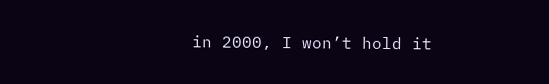in 2000, I won’t hold it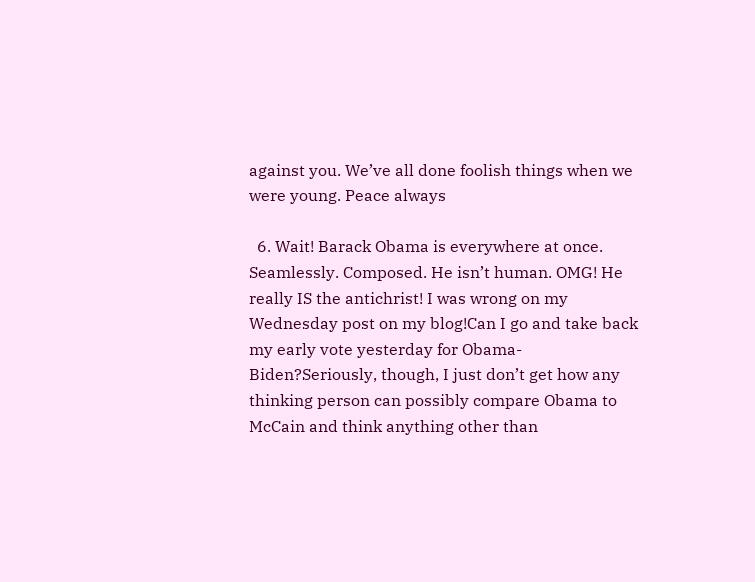against you. We’ve all done foolish things when we were young. Peace always

  6. Wait! Barack Obama is everywhere at once. Seamlessly. Composed. He isn’t human. OMG! He really IS the antichrist! I was wrong on my Wednesday post on my blog!Can I go and take back my early vote yesterday for Obama-Biden?Seriously, though, I just don’t get how any thinking person can possibly compare Obama to McCain and think anything other than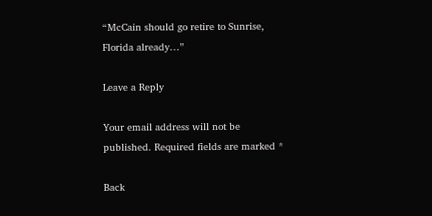“McCain should go retire to Sunrise, Florida already…”

Leave a Reply

Your email address will not be published. Required fields are marked *

Back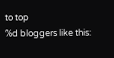to top
%d bloggers like this: